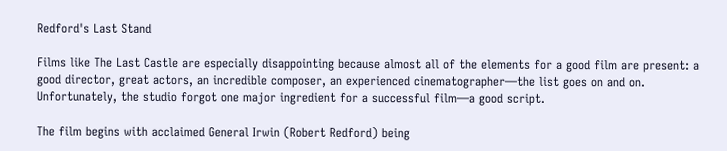Redford's Last Stand

Films like The Last Castle are especially disappointing because almost all of the elements for a good film are present: a good director, great actors, an incredible composer, an experienced cinematographer—the list goes on and on. Unfortunately, the studio forgot one major ingredient for a successful film—a good script.

The film begins with acclaimed General Irwin (Robert Redford) being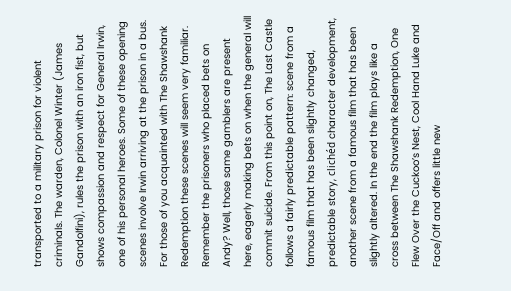transported to a military prison for violent criminals. The warden, Colonel Winter (James Gandolfini), rules the prison with an iron fist, but shows compassion and respect for General Irwin, one of his personal heroes. Some of these opening scenes involve Irwin arriving at the prison in a bus. For those of you acquainted with The Shawshank Redemption these scenes will seem very familiar. Remember the prisoners who placed bets on Andy? Well, those same gamblers are present here, eagerly making bets on when the general will commit suicide. From this point on, The Last Castle follows a fairly predictable pattern: scene from a famous film that has been slightly changed, predictable story, clichéd character development, another scene from a famous film that has been slightly altered. In the end the film plays like a cross between The Shawshank Redemption, One Flew Over the Cuckoo’s Nest, Cool Hand Luke and Face/Off and offers little new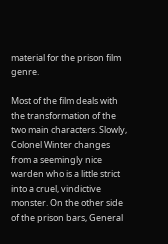material for the prison film genre.

Most of the film deals with the transformation of the two main characters. Slowly, Colonel Winter changes from a seemingly nice warden who is a little strict into a cruel, vindictive monster. On the other side of the prison bars, General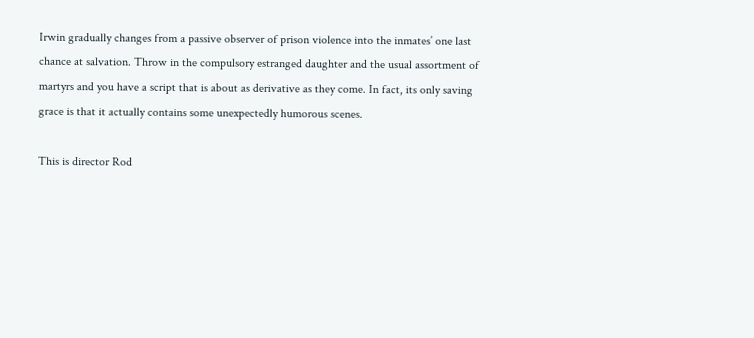Irwin gradually changes from a passive observer of prison violence into the inmates’ one last chance at salvation. Throw in the compulsory estranged daughter and the usual assortment of martyrs and you have a script that is about as derivative as they come. In fact, its only saving grace is that it actually contains some unexpectedly humorous scenes.

This is director Rod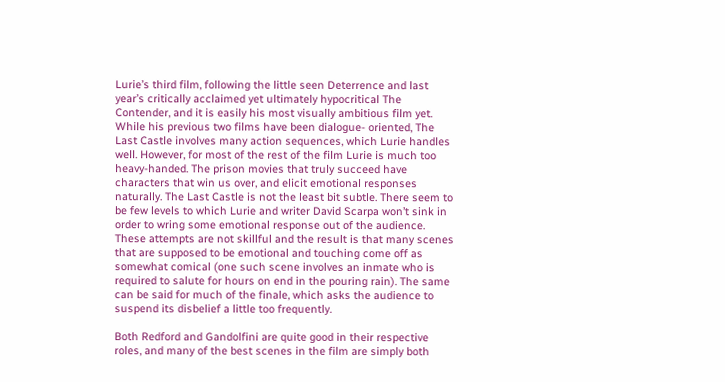Lurie’s third film, following the little seen Deterrence and last year’s critically acclaimed yet ultimately hypocritical The Contender, and it is easily his most visually ambitious film yet. While his previous two films have been dialogue- oriented, The Last Castle involves many action sequences, which Lurie handles well. However, for most of the rest of the film Lurie is much too heavy-handed. The prison movies that truly succeed have characters that win us over, and elicit emotional responses naturally. The Last Castle is not the least bit subtle. There seem to be few levels to which Lurie and writer David Scarpa won’t sink in order to wring some emotional response out of the audience. These attempts are not skillful and the result is that many scenes that are supposed to be emotional and touching come off as somewhat comical (one such scene involves an inmate who is required to salute for hours on end in the pouring rain). The same can be said for much of the finale, which asks the audience to suspend its disbelief a little too frequently.

Both Redford and Gandolfini are quite good in their respective roles, and many of the best scenes in the film are simply both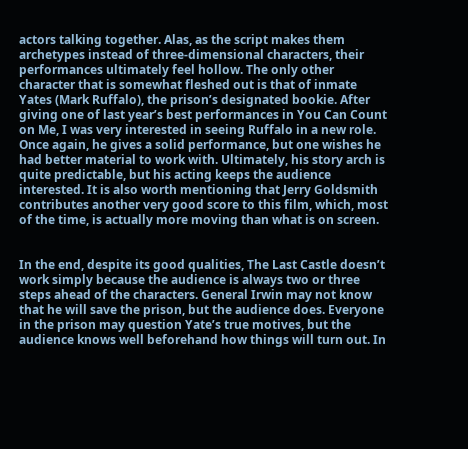actors talking together. Alas, as the script makes them archetypes instead of three-dimensional characters, their performances ultimately feel hollow. The only other character that is somewhat fleshed out is that of inmate Yates (Mark Ruffalo), the prison’s designated bookie. After giving one of last year’s best performances in You Can Count on Me, I was very interested in seeing Ruffalo in a new role. Once again, he gives a solid performance, but one wishes he had better material to work with. Ultimately, his story arch is quite predictable, but his acting keeps the audience interested. It is also worth mentioning that Jerry Goldsmith contributes another very good score to this film, which, most of the time, is actually more moving than what is on screen.


In the end, despite its good qualities, The Last Castle doesn’t work simply because the audience is always two or three steps ahead of the characters. General Irwin may not know that he will save the prison, but the audience does. Everyone in the prison may question Yate’s true motives, but the audience knows well beforehand how things will turn out. In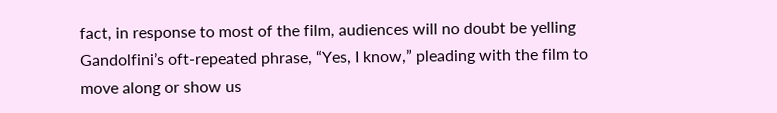fact, in response to most of the film, audiences will no doubt be yelling Gandolfini’s oft-repeated phrase, “Yes, I know,” pleading with the film to move along or show us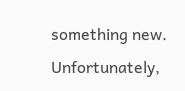something new. Unfortunately,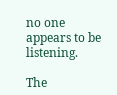no one appears to be listening.

The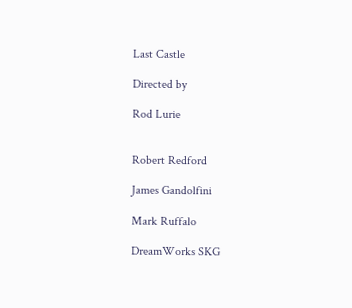Last Castle

Directed by

Rod Lurie


Robert Redford

James Gandolfini

Mark Ruffalo

DreamWorks SKG